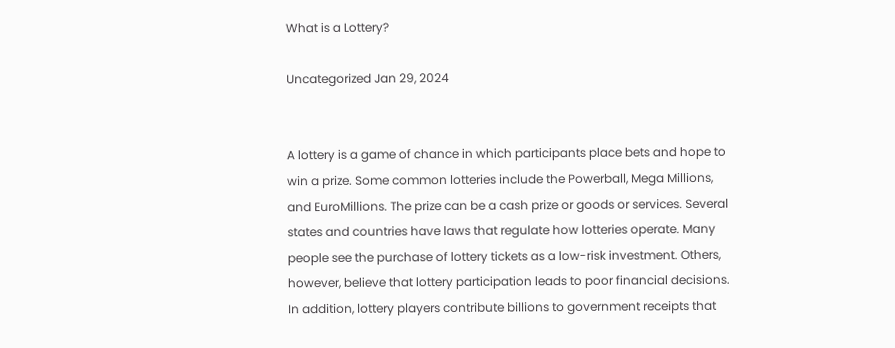What is a Lottery?

Uncategorized Jan 29, 2024


A lottery is a game of chance in which participants place bets and hope to win a prize. Some common lotteries include the Powerball, Mega Millions, and EuroMillions. The prize can be a cash prize or goods or services. Several states and countries have laws that regulate how lotteries operate. Many people see the purchase of lottery tickets as a low-risk investment. Others, however, believe that lottery participation leads to poor financial decisions. In addition, lottery players contribute billions to government receipts that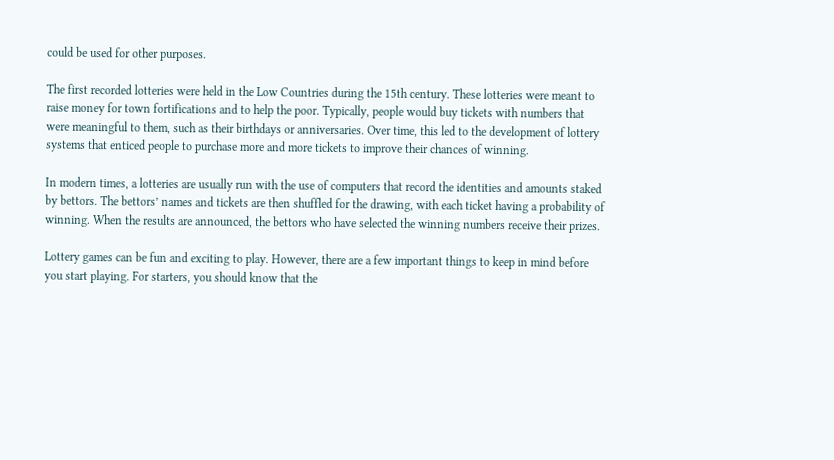could be used for other purposes.

The first recorded lotteries were held in the Low Countries during the 15th century. These lotteries were meant to raise money for town fortifications and to help the poor. Typically, people would buy tickets with numbers that were meaningful to them, such as their birthdays or anniversaries. Over time, this led to the development of lottery systems that enticed people to purchase more and more tickets to improve their chances of winning.

In modern times, a lotteries are usually run with the use of computers that record the identities and amounts staked by bettors. The bettors’ names and tickets are then shuffled for the drawing, with each ticket having a probability of winning. When the results are announced, the bettors who have selected the winning numbers receive their prizes.

Lottery games can be fun and exciting to play. However, there are a few important things to keep in mind before you start playing. For starters, you should know that the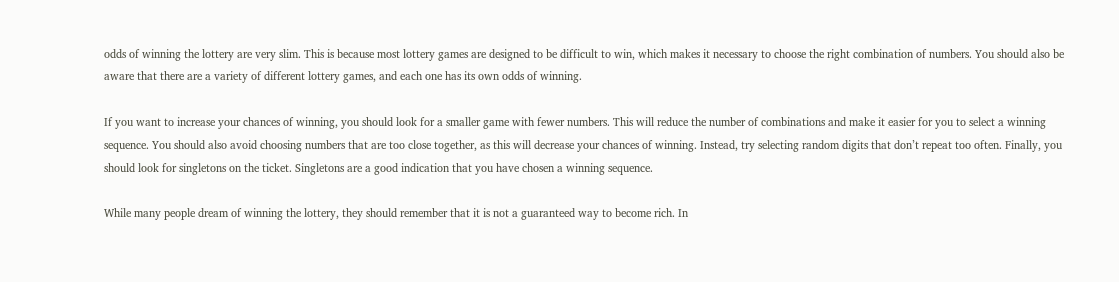odds of winning the lottery are very slim. This is because most lottery games are designed to be difficult to win, which makes it necessary to choose the right combination of numbers. You should also be aware that there are a variety of different lottery games, and each one has its own odds of winning.

If you want to increase your chances of winning, you should look for a smaller game with fewer numbers. This will reduce the number of combinations and make it easier for you to select a winning sequence. You should also avoid choosing numbers that are too close together, as this will decrease your chances of winning. Instead, try selecting random digits that don’t repeat too often. Finally, you should look for singletons on the ticket. Singletons are a good indication that you have chosen a winning sequence.

While many people dream of winning the lottery, they should remember that it is not a guaranteed way to become rich. In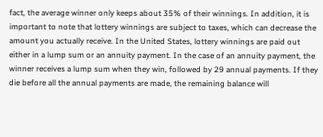fact, the average winner only keeps about 35% of their winnings. In addition, it is important to note that lottery winnings are subject to taxes, which can decrease the amount you actually receive. In the United States, lottery winnings are paid out either in a lump sum or an annuity payment. In the case of an annuity payment, the winner receives a lump sum when they win, followed by 29 annual payments. If they die before all the annual payments are made, the remaining balance will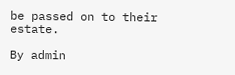be passed on to their estate.

By admin